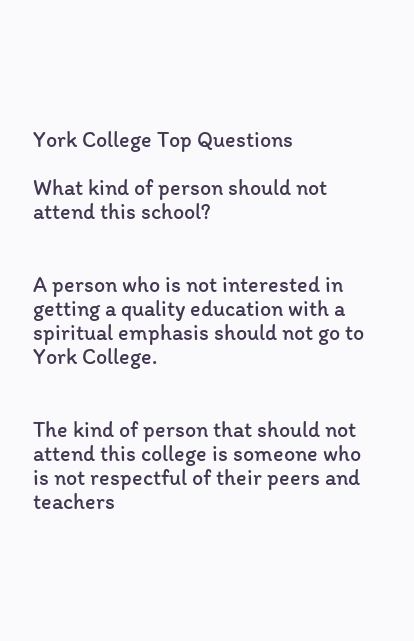York College Top Questions

What kind of person should not attend this school?


A person who is not interested in getting a quality education with a spiritual emphasis should not go to York College.


The kind of person that should not attend this college is someone who is not respectful of their peers and teachers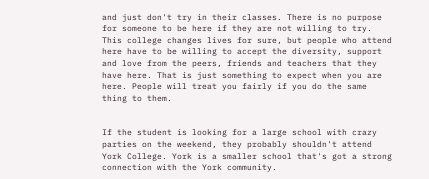and just don't try in their classes. There is no purpose for someone to be here if they are not willing to try. This college changes lives for sure, but people who attend here have to be willing to accept the diversity, support and love from the peers, friends and teachers that they have here. That is just something to expect when you are here. People will treat you fairly if you do the same thing to them.


If the student is looking for a large school with crazy parties on the weekend, they probably shouldn't attend York College. York is a smaller school that's got a strong connection with the York community.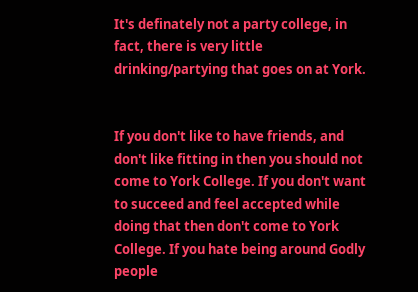It's definately not a party college, in fact, there is very little drinking/partying that goes on at York.


If you don't like to have friends, and don't like fitting in then you should not come to York College. If you don't want to succeed and feel accepted while doing that then don't come to York College. If you hate being around Godly people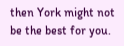then York might not be the best for you.